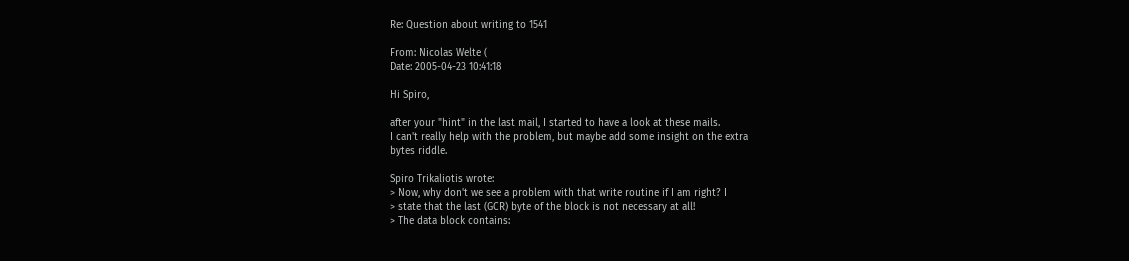Re: Question about writing to 1541

From: Nicolas Welte (
Date: 2005-04-23 10:41:18

Hi Spiro,

after your "hint" in the last mail, I started to have a look at these mails.
I can't really help with the problem, but maybe add some insight on the extra
bytes riddle.

Spiro Trikaliotis wrote:
> Now, why don't we see a problem with that write routine if I am right? I
> state that the last (GCR) byte of the block is not necessary at all!
> The data block contains: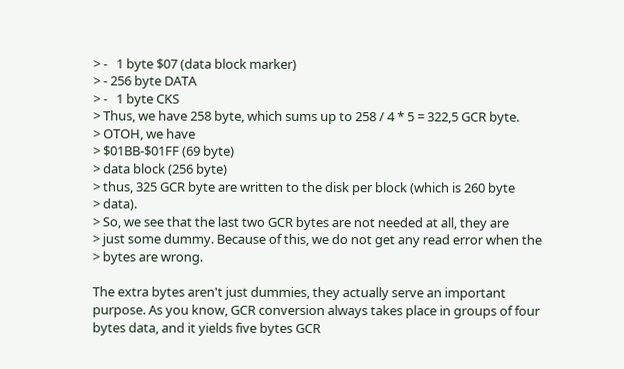> -   1 byte $07 (data block marker)
> - 256 byte DATA
> -   1 byte CKS
> Thus, we have 258 byte, which sums up to 258 / 4 * 5 = 322,5 GCR byte.
> OTOH, we have
> $01BB-$01FF (69 byte)
> data block (256 byte)
> thus, 325 GCR byte are written to the disk per block (which is 260 byte
> data).
> So, we see that the last two GCR bytes are not needed at all, they are
> just some dummy. Because of this, we do not get any read error when the
> bytes are wrong.

The extra bytes aren't just dummies, they actually serve an important
purpose. As you know, GCR conversion always takes place in groups of four
bytes data, and it yields five bytes GCR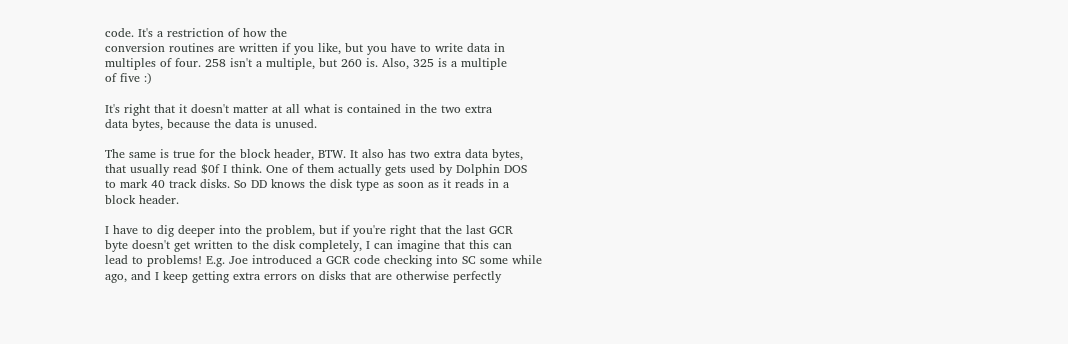code. It's a restriction of how the
conversion routines are written if you like, but you have to write data in
multiples of four. 258 isn't a multiple, but 260 is. Also, 325 is a multiple
of five :)

It's right that it doesn't matter at all what is contained in the two extra
data bytes, because the data is unused.

The same is true for the block header, BTW. It also has two extra data bytes,
that usually read $0f I think. One of them actually gets used by Dolphin DOS
to mark 40 track disks. So DD knows the disk type as soon as it reads in a
block header.

I have to dig deeper into the problem, but if you're right that the last GCR
byte doesn't get written to the disk completely, I can imagine that this can
lead to problems! E.g. Joe introduced a GCR code checking into SC some while
ago, and I keep getting extra errors on disks that are otherwise perfectly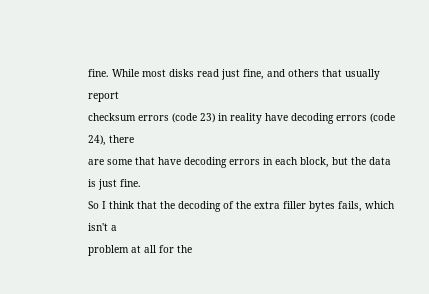fine. While most disks read just fine, and others that usually report
checksum errors (code 23) in reality have decoding errors (code 24), there
are some that have decoding errors in each block, but the data is just fine.
So I think that the decoding of the extra filler bytes fails, which isn't a
problem at all for the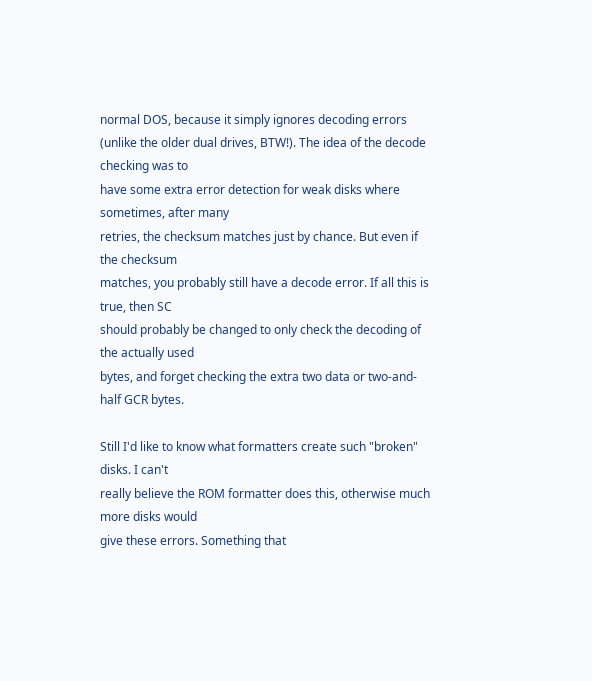normal DOS, because it simply ignores decoding errors
(unlike the older dual drives, BTW!). The idea of the decode checking was to
have some extra error detection for weak disks where sometimes, after many
retries, the checksum matches just by chance. But even if the checksum
matches, you probably still have a decode error. If all this is true, then SC
should probably be changed to only check the decoding of the actually used
bytes, and forget checking the extra two data or two-and-half GCR bytes.

Still I'd like to know what formatters create such "broken" disks. I can't
really believe the ROM formatter does this, otherwise much more disks would
give these errors. Something that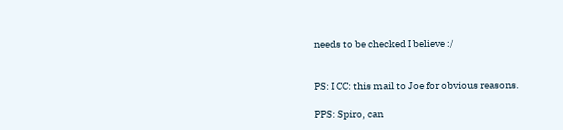needs to be checked I believe :/


PS: I CC: this mail to Joe for obvious reasons.

PPS: Spiro, can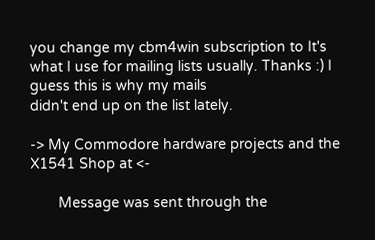you change my cbm4win subscription to It's
what I use for mailing lists usually. Thanks :) I guess this is why my mails
didn't end up on the list lately.

-> My Commodore hardware projects and the X1541 Shop at <-

       Message was sent through the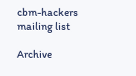cbm-hackers mailing list

Archive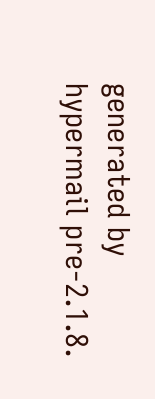generated by hypermail pre-2.1.8.